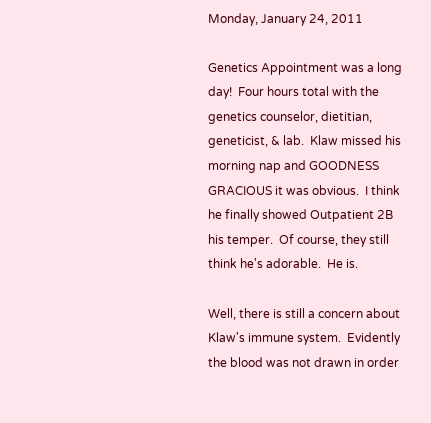Monday, January 24, 2011

Genetics Appointment was a long day!  Four hours total with the genetics counselor, dietitian, geneticist, & lab.  Klaw missed his morning nap and GOODNESS GRACIOUS it was obvious.  I think he finally showed Outpatient 2B his temper.  Of course, they still think he's adorable.  He is.

Well, there is still a concern about Klaw's immune system.  Evidently the blood was not drawn in order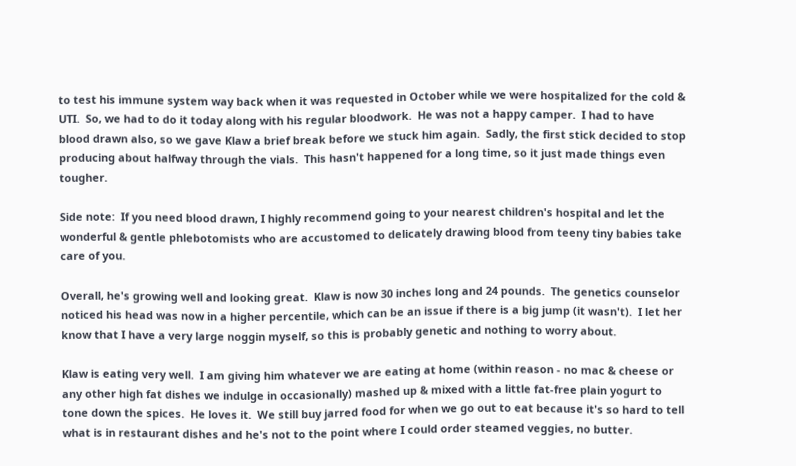to test his immune system way back when it was requested in October while we were hospitalized for the cold & UTI.  So, we had to do it today along with his regular bloodwork.  He was not a happy camper.  I had to have blood drawn also, so we gave Klaw a brief break before we stuck him again.  Sadly, the first stick decided to stop producing about halfway through the vials.  This hasn't happened for a long time, so it just made things even tougher.

Side note:  If you need blood drawn, I highly recommend going to your nearest children's hospital and let the wonderful & gentle phlebotomists who are accustomed to delicately drawing blood from teeny tiny babies take care of you.

Overall, he's growing well and looking great.  Klaw is now 30 inches long and 24 pounds.  The genetics counselor noticed his head was now in a higher percentile, which can be an issue if there is a big jump (it wasn't).  I let her know that I have a very large noggin myself, so this is probably genetic and nothing to worry about.

Klaw is eating very well.  I am giving him whatever we are eating at home (within reason - no mac & cheese or any other high fat dishes we indulge in occasionally) mashed up & mixed with a little fat-free plain yogurt to tone down the spices.  He loves it.  We still buy jarred food for when we go out to eat because it's so hard to tell what is in restaurant dishes and he's not to the point where I could order steamed veggies, no butter.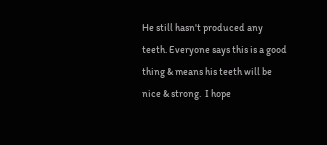He still hasn't produced any teeth. Everyone says this is a good thing & means his teeth will be nice & strong.  I hope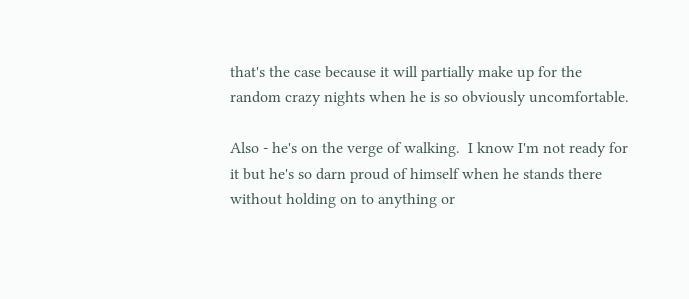that's the case because it will partially make up for the random crazy nights when he is so obviously uncomfortable.

Also - he's on the verge of walking.  I know I'm not ready for it but he's so darn proud of himself when he stands there without holding on to anything or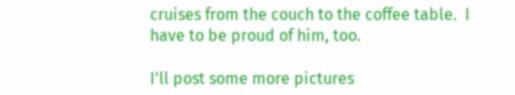cruises from the couch to the coffee table.  I have to be proud of him, too.

I'll post some more pictures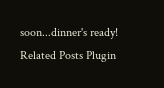soon...dinner's ready!
Related Posts Plugin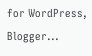for WordPress, Blogger...